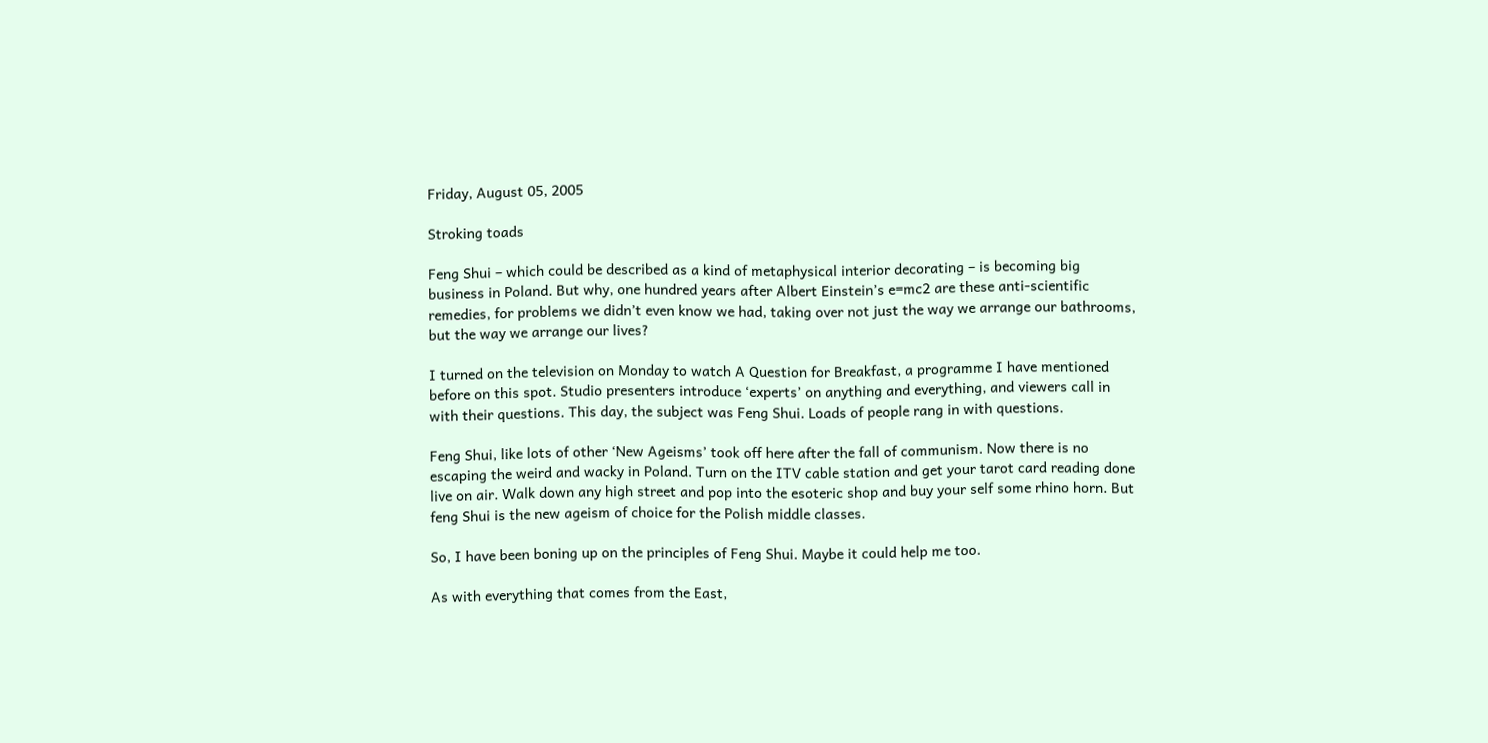Friday, August 05, 2005

Stroking toads

Feng Shui – which could be described as a kind of metaphysical interior decorating – is becoming big business in Poland. But why, one hundred years after Albert Einstein’s e=mc2 are these anti-scientific remedies, for problems we didn’t even know we had, taking over not just the way we arrange our bathrooms, but the way we arrange our lives?

I turned on the television on Monday to watch A Question for Breakfast, a programme I have mentioned before on this spot. Studio presenters introduce ‘experts’ on anything and everything, and viewers call in with their questions. This day, the subject was Feng Shui. Loads of people rang in with questions.

Feng Shui, like lots of other ‘New Ageisms’ took off here after the fall of communism. Now there is no escaping the weird and wacky in Poland. Turn on the ITV cable station and get your tarot card reading done live on air. Walk down any high street and pop into the esoteric shop and buy your self some rhino horn. But feng Shui is the new ageism of choice for the Polish middle classes.

So, I have been boning up on the principles of Feng Shui. Maybe it could help me too.

As with everything that comes from the East,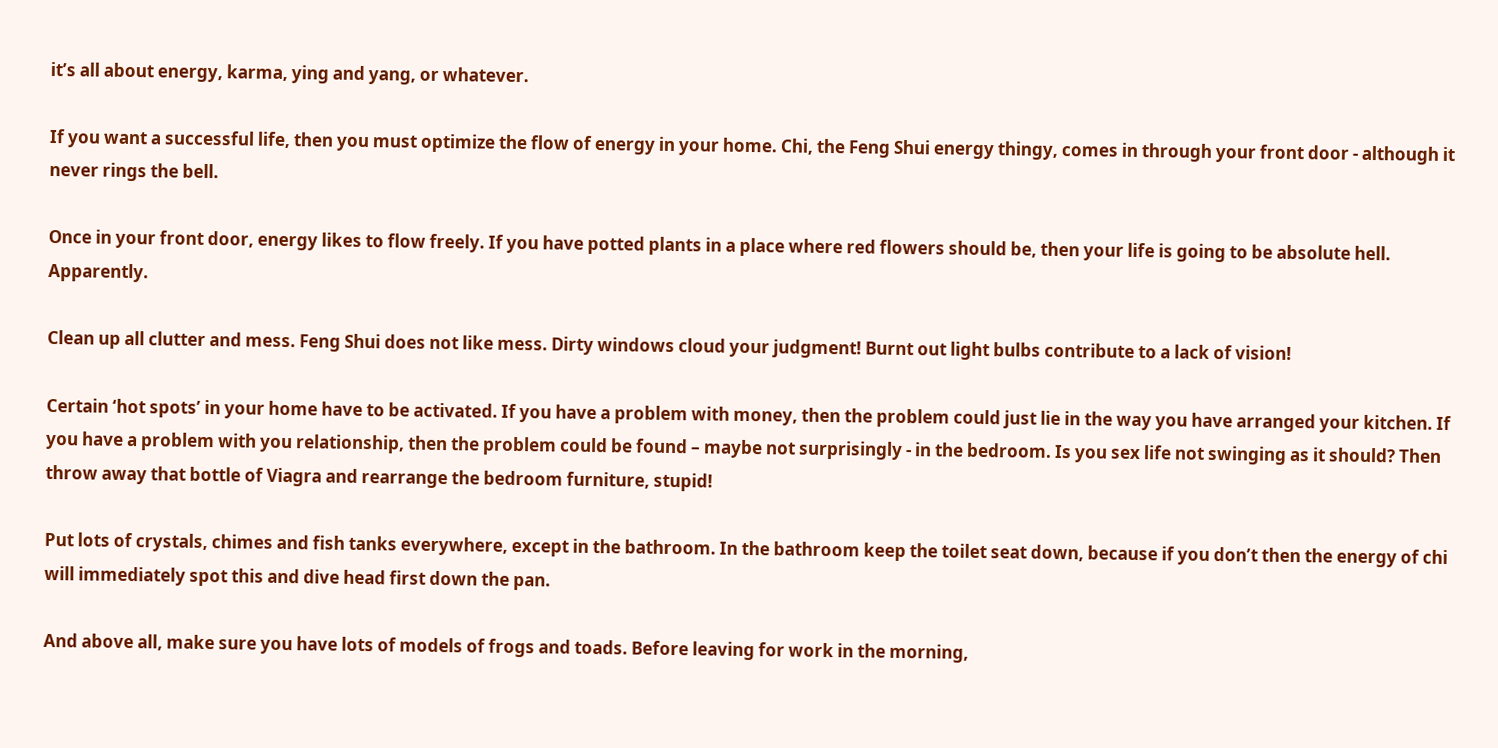it’s all about energy, karma, ying and yang, or whatever.

If you want a successful life, then you must optimize the flow of energy in your home. Chi, the Feng Shui energy thingy, comes in through your front door - although it never rings the bell.

Once in your front door, energy likes to flow freely. If you have potted plants in a place where red flowers should be, then your life is going to be absolute hell. Apparently.

Clean up all clutter and mess. Feng Shui does not like mess. Dirty windows cloud your judgment! Burnt out light bulbs contribute to a lack of vision!

Certain ‘hot spots’ in your home have to be activated. If you have a problem with money, then the problem could just lie in the way you have arranged your kitchen. If you have a problem with you relationship, then the problem could be found – maybe not surprisingly - in the bedroom. Is you sex life not swinging as it should? Then throw away that bottle of Viagra and rearrange the bedroom furniture, stupid!

Put lots of crystals, chimes and fish tanks everywhere, except in the bathroom. In the bathroom keep the toilet seat down, because if you don’t then the energy of chi will immediately spot this and dive head first down the pan.

And above all, make sure you have lots of models of frogs and toads. Before leaving for work in the morning,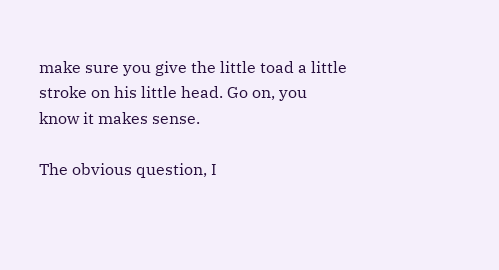make sure you give the little toad a little stroke on his little head. Go on, you know it makes sense.

The obvious question, I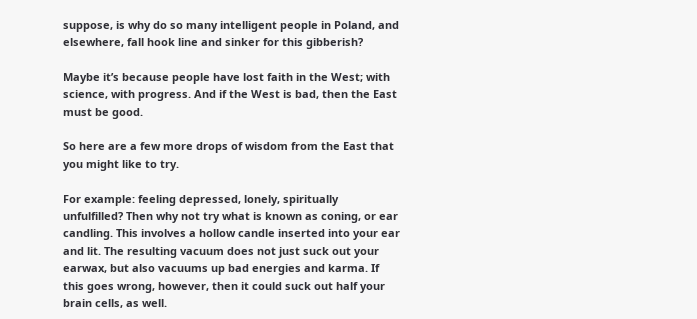suppose, is why do so many intelligent people in Poland, and elsewhere, fall hook line and sinker for this gibberish?

Maybe it’s because people have lost faith in the West; with science, with progress. And if the West is bad, then the East must be good.

So here are a few more drops of wisdom from the East that you might like to try.

For example: feeling depressed, lonely, spiritually unfulfilled? Then why not try what is known as coning, or ear candling. This involves a hollow candle inserted into your ear and lit. The resulting vacuum does not just suck out your earwax, but also vacuums up bad energies and karma. If this goes wrong, however, then it could suck out half your brain cells, as well.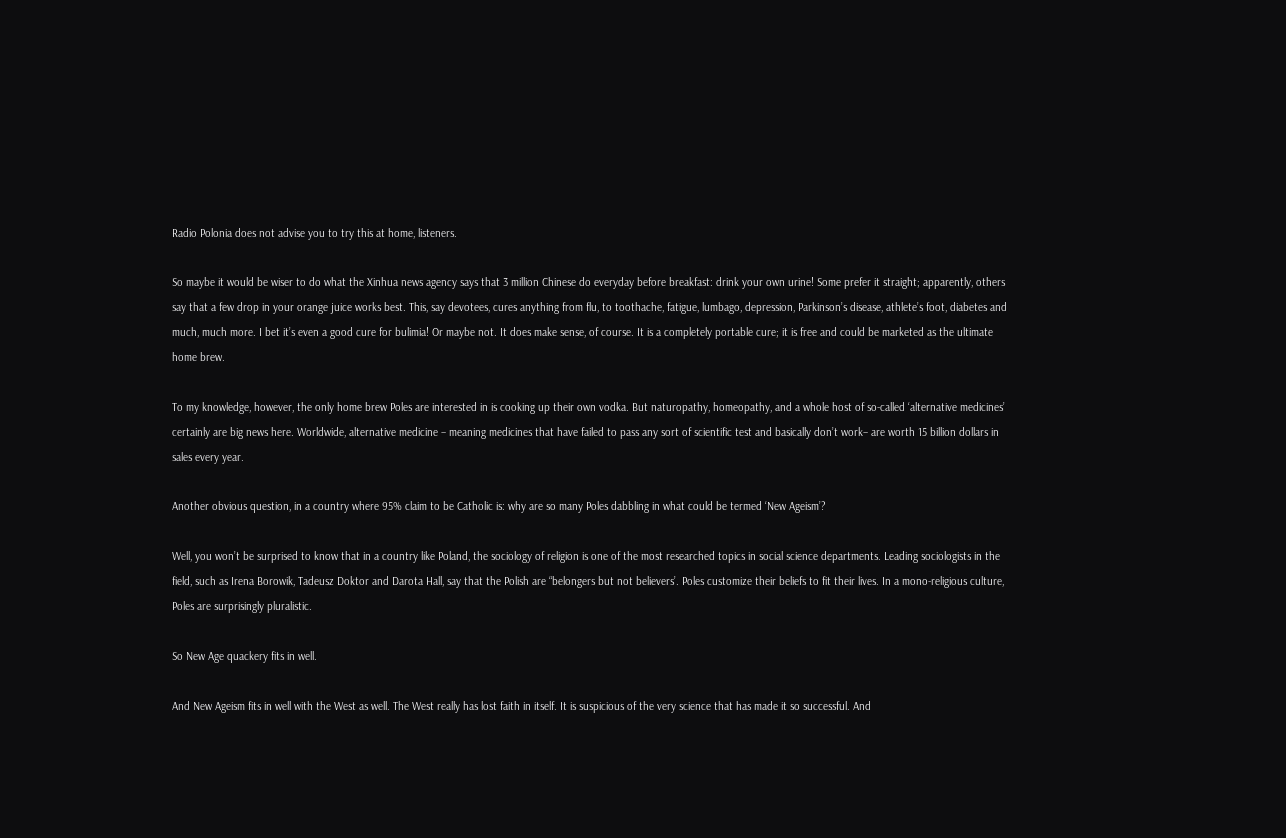Radio Polonia does not advise you to try this at home, listeners.

So maybe it would be wiser to do what the Xinhua news agency says that 3 million Chinese do everyday before breakfast: drink your own urine! Some prefer it straight; apparently, others say that a few drop in your orange juice works best. This, say devotees, cures anything from flu, to toothache, fatigue, lumbago, depression, Parkinson’s disease, athlete’s foot, diabetes and much, much more. I bet it’s even a good cure for bulimia! Or maybe not. It does make sense, of course. It is a completely portable cure; it is free and could be marketed as the ultimate home brew.

To my knowledge, however, the only home brew Poles are interested in is cooking up their own vodka. But naturopathy, homeopathy, and a whole host of so-called ‘alternative medicines’ certainly are big news here. Worldwide, alternative medicine – meaning medicines that have failed to pass any sort of scientific test and basically don’t work– are worth 15 billion dollars in sales every year.

Another obvious question, in a country where 95% claim to be Catholic is: why are so many Poles dabbling in what could be termed ‘New Ageism’?

Well, you won’t be surprised to know that in a country like Poland, the sociology of religion is one of the most researched topics in social science departments. Leading sociologists in the field, such as Irena Borowik, Tadeusz Doktor and Darota Hall, say that the Polish are “belongers but not believers’. Poles customize their beliefs to fit their lives. In a mono-religious culture, Poles are surprisingly pluralistic.

So New Age quackery fits in well.

And New Ageism fits in well with the West as well. The West really has lost faith in itself. It is suspicious of the very science that has made it so successful. And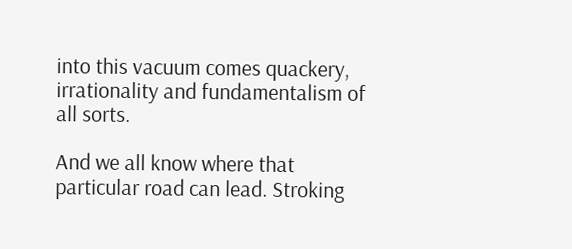into this vacuum comes quackery, irrationality and fundamentalism of all sorts.

And we all know where that particular road can lead. Stroking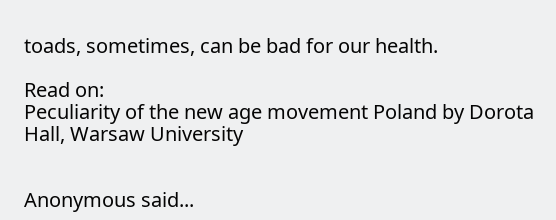toads, sometimes, can be bad for our health.

Read on:
Peculiarity of the new age movement Poland by Dorota Hall, Warsaw University


Anonymous said...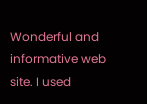Wonderful and informative web site. I used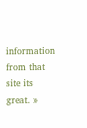information from that site its great. »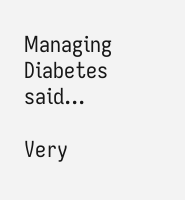Managing Diabetes said...

Very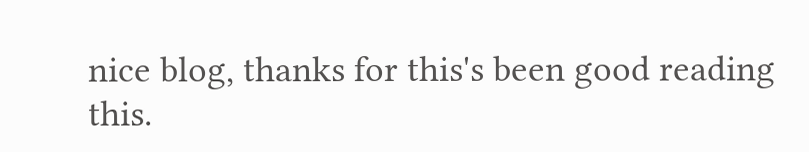nice blog, thanks for this's been good reading this.